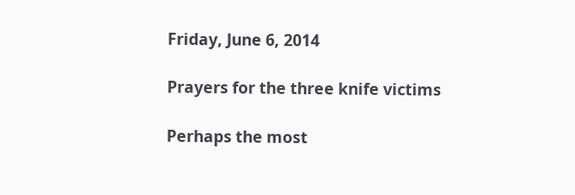Friday, June 6, 2014

Prayers for the three knife victims

Perhaps the most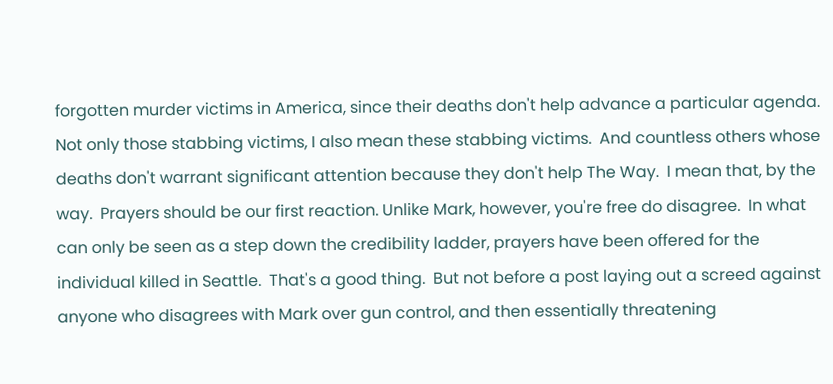forgotten murder victims in America, since their deaths don't help advance a particular agenda.  Not only those stabbing victims, I also mean these stabbing victims.  And countless others whose deaths don't warrant significant attention because they don't help The Way.  I mean that, by the way.  Prayers should be our first reaction. Unlike Mark, however, you're free do disagree.  In what can only be seen as a step down the credibility ladder, prayers have been offered for the individual killed in Seattle.  That's a good thing.  But not before a post laying out a screed against anyone who disagrees with Mark over gun control, and then essentially threatening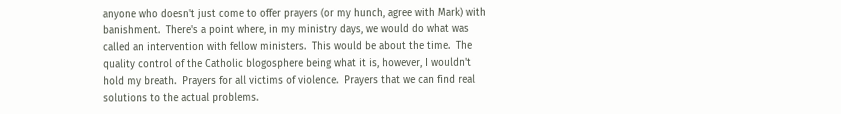anyone who doesn't just come to offer prayers (or my hunch, agree with Mark) with banishment.  There's a point where, in my ministry days, we would do what was called an intervention with fellow ministers.  This would be about the time.  The quality control of the Catholic blogosphere being what it is, however, I wouldn't hold my breath.  Prayers for all victims of violence.  Prayers that we can find real solutions to the actual problems.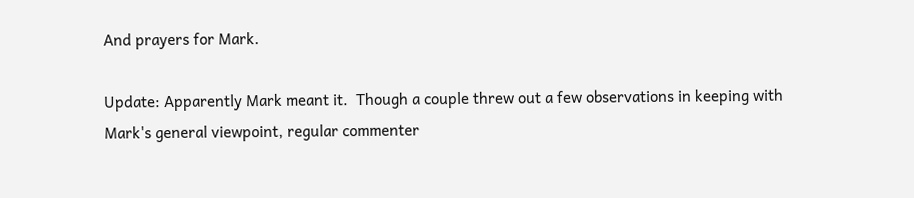And prayers for Mark.

Update: Apparently Mark meant it.  Though a couple threw out a few observations in keeping with Mark's general viewpoint, regular commenter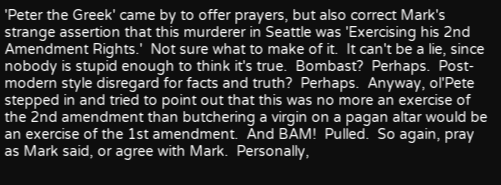'Peter the Greek' came by to offer prayers, but also correct Mark's strange assertion that this murderer in Seattle was 'Exercising his 2nd Amendment Rights.'  Not sure what to make of it.  It can't be a lie, since nobody is stupid enough to think it's true.  Bombast?  Perhaps.  Post-modern style disregard for facts and truth?  Perhaps.  Anyway, ol'Pete stepped in and tried to point out that this was no more an exercise of the 2nd amendment than butchering a virgin on a pagan altar would be an exercise of the 1st amendment.  And BAM!  Pulled.  So again, pray as Mark said, or agree with Mark.  Personally,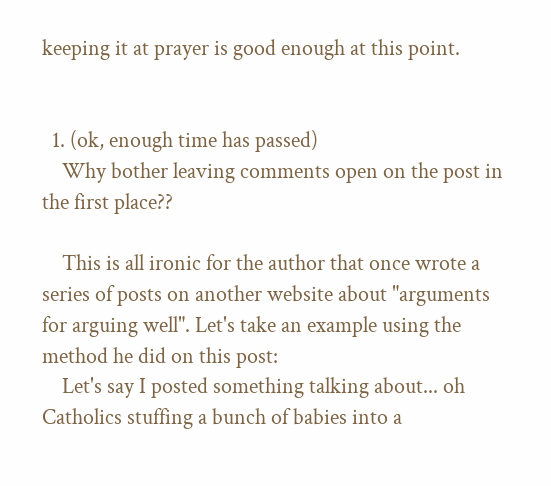keeping it at prayer is good enough at this point.


  1. (ok, enough time has passed)
    Why bother leaving comments open on the post in the first place??

    This is all ironic for the author that once wrote a series of posts on another website about "arguments for arguing well". Let's take an example using the method he did on this post:
    Let's say I posted something talking about... oh Catholics stuffing a bunch of babies into a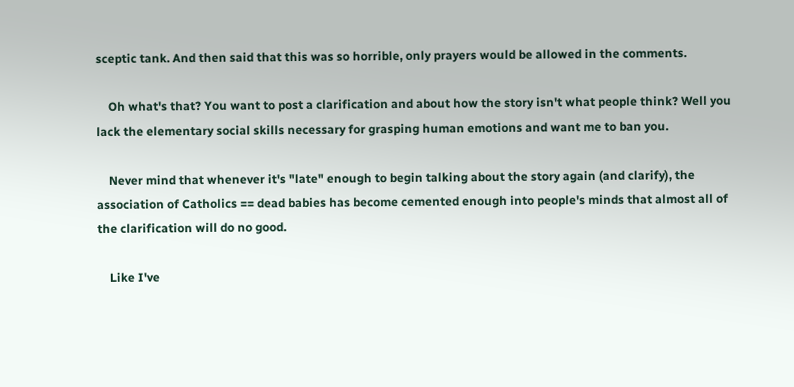sceptic tank. And then said that this was so horrible, only prayers would be allowed in the comments.

    Oh what's that? You want to post a clarification and about how the story isn't what people think? Well you lack the elementary social skills necessary for grasping human emotions and want me to ban you.

    Never mind that whenever it's "late" enough to begin talking about the story again (and clarify), the association of Catholics == dead babies has become cemented enough into people's minds that almost all of the clarification will do no good.

    Like I've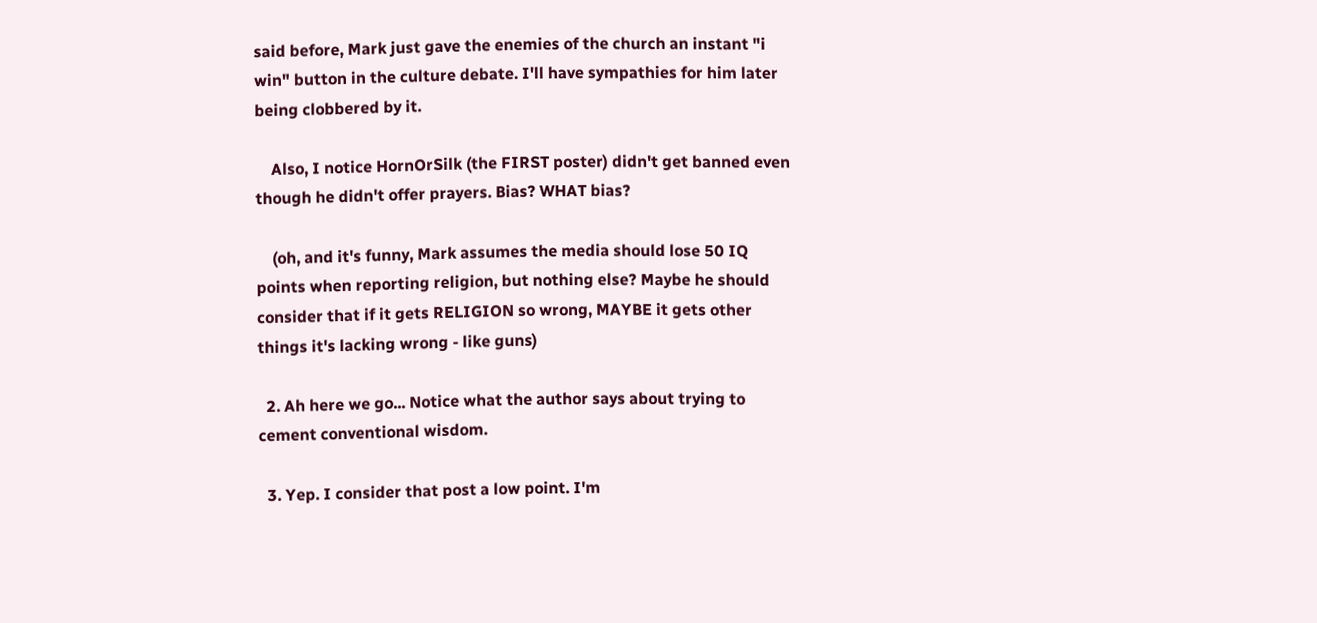said before, Mark just gave the enemies of the church an instant "i win" button in the culture debate. I'll have sympathies for him later being clobbered by it.

    Also, I notice HornOrSilk (the FIRST poster) didn't get banned even though he didn't offer prayers. Bias? WHAT bias?

    (oh, and it's funny, Mark assumes the media should lose 50 IQ points when reporting religion, but nothing else? Maybe he should consider that if it gets RELIGION so wrong, MAYBE it gets other things it's lacking wrong - like guns)

  2. Ah here we go... Notice what the author says about trying to cement conventional wisdom.

  3. Yep. I consider that post a low point. I'm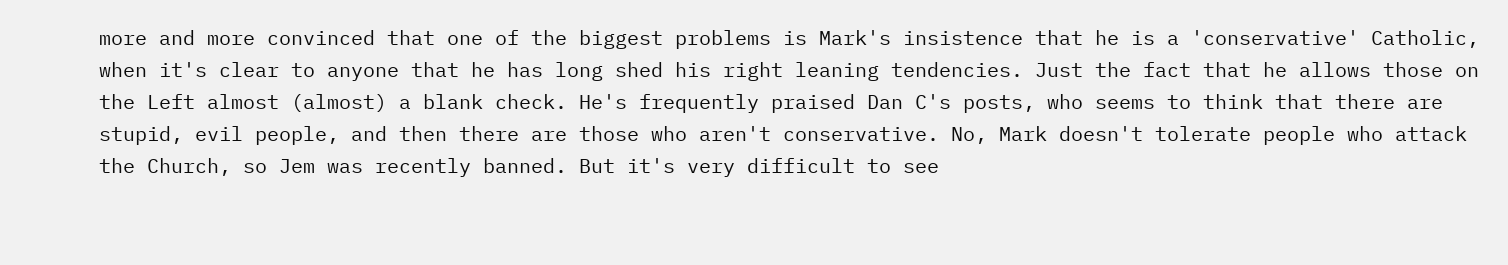more and more convinced that one of the biggest problems is Mark's insistence that he is a 'conservative' Catholic, when it's clear to anyone that he has long shed his right leaning tendencies. Just the fact that he allows those on the Left almost (almost) a blank check. He's frequently praised Dan C's posts, who seems to think that there are stupid, evil people, and then there are those who aren't conservative. No, Mark doesn't tolerate people who attack the Church, so Jem was recently banned. But it's very difficult to see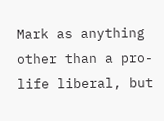Mark as anything other than a pro-life liberal, but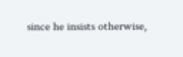since he insists otherwise,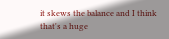it skews the balance and I think that's a huge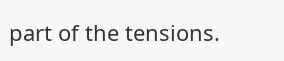part of the tensions.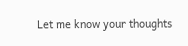Let me know your thoughts